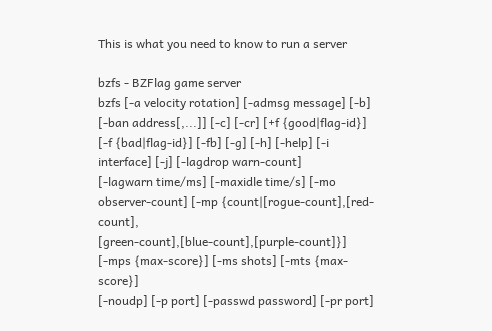This is what you need to know to run a server

bzfs - BZFlag game server
bzfs [-a velocity rotation] [-admsg message] [-b] [-ban address[,...]] [-c] [-cr] [+f {good|flag-id}]
[-f {bad|flag-id}] [-fb] [-g] [-h] [-help] [-i interface] [-j] [-lagdrop warn-count]
[-lagwarn time/ms] [-maxidle time/s] [-mo observer-count] [-mp {count|[rogue-count],[red-count],
[green-count],[blue-count],[purple-count]}] [-mps {max-score}] [-ms shots] [-mts {max-score}]
[-noudp] [-p port] [-passwd password] [-pr port]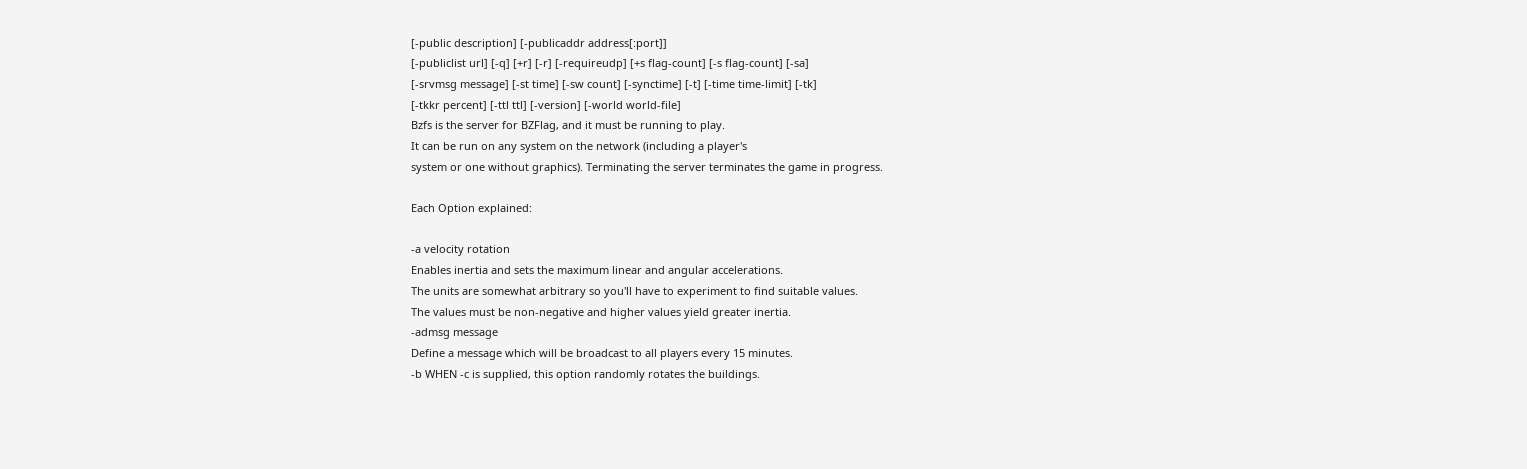[-public description] [-publicaddr address[:port]]
[-publiclist url] [-q] [+r] [-r] [-requireudp] [+s flag-count] [-s flag-count] [-sa]
[-srvmsg message] [-st time] [-sw count] [-synctime] [-t] [-time time-limit] [-tk]
[-tkkr percent] [-ttl ttl] [-version] [-world world-file]
Bzfs is the server for BZFlag, and it must be running to play.
It can be run on any system on the network (including a player's
system or one without graphics). Terminating the server terminates the game in progress.

Each Option explained:

-a velocity rotation
Enables inertia and sets the maximum linear and angular accelerations.
The units are somewhat arbitrary so you'll have to experiment to find suitable values.
The values must be non-negative and higher values yield greater inertia.
-admsg message
Define a message which will be broadcast to all players every 15 minutes.
-b WHEN -c is supplied, this option randomly rotates the buildings.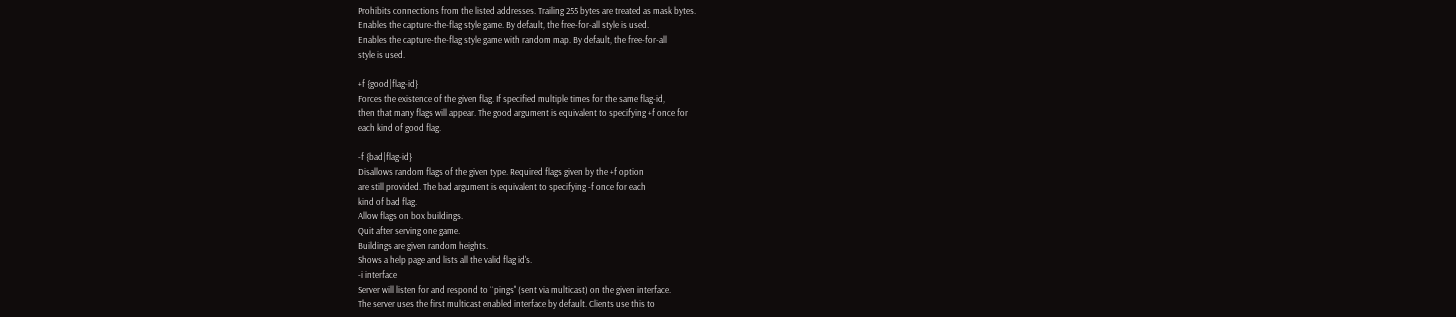Prohibits connections from the listed addresses. Trailing 255 bytes are treated as mask bytes.
Enables the capture-the-flag style game. By default, the free-for-all style is used.
Enables the capture-the-flag style game with random map. By default, the free-for-all
style is used.

+f {good|flag-id}
Forces the existence of the given flag. If specified multiple times for the same flag-id,
then that many flags will appear. The good argument is equivalent to specifying +f once for
each kind of good flag.

-f {bad|flag-id}
Disallows random flags of the given type. Required flags given by the +f option
are still provided. The bad argument is equivalent to specifying -f once for each
kind of bad flag.
Allow flags on box buildings.
Quit after serving one game.
Buildings are given random heights.
Shows a help page and lists all the valid flag id's.
-i interface
Server will listen for and respond to ``pings'' (sent via multicast) on the given interface.
The server uses the first multicast enabled interface by default. Clients use this to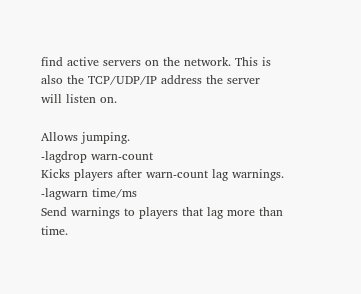find active servers on the network. This is also the TCP/UDP/IP address the server
will listen on.

Allows jumping.
-lagdrop warn-count
Kicks players after warn-count lag warnings.
-lagwarn time/ms
Send warnings to players that lag more than time.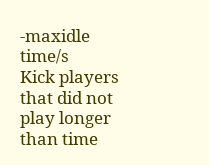-maxidle time/s
Kick players that did not play longer than time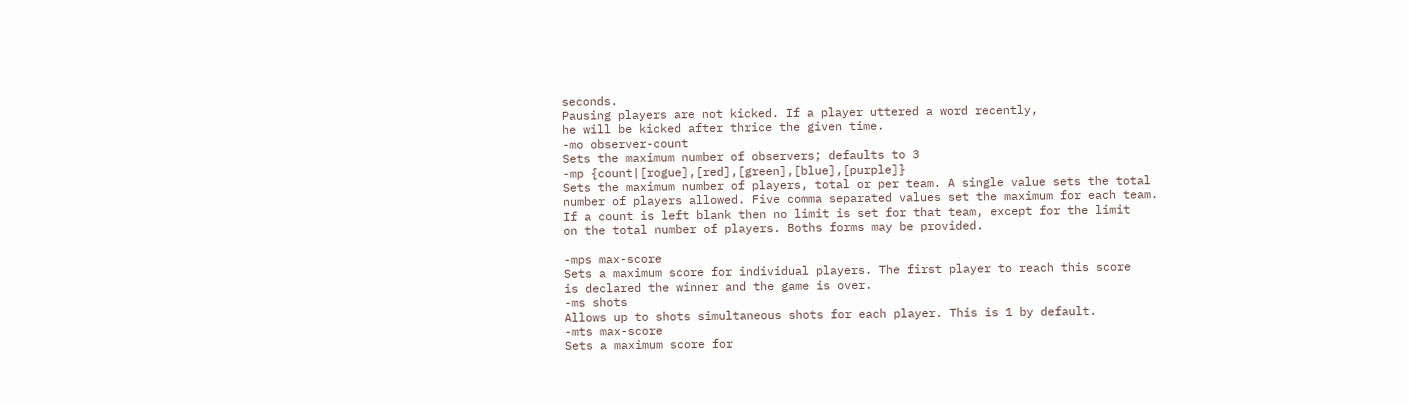seconds.
Pausing players are not kicked. If a player uttered a word recently,
he will be kicked after thrice the given time.
-mo observer-count
Sets the maximum number of observers; defaults to 3
-mp {count|[rogue],[red],[green],[blue],[purple]}
Sets the maximum number of players, total or per team. A single value sets the total
number of players allowed. Five comma separated values set the maximum for each team.
If a count is left blank then no limit is set for that team, except for the limit
on the total number of players. Boths forms may be provided.

-mps max-score
Sets a maximum score for individual players. The first player to reach this score
is declared the winner and the game is over.
-ms shots
Allows up to shots simultaneous shots for each player. This is 1 by default.
-mts max-score
Sets a maximum score for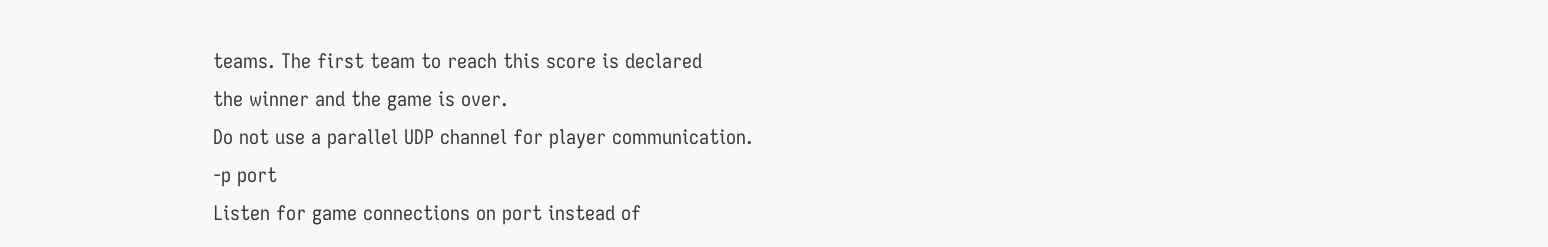teams. The first team to reach this score is declared
the winner and the game is over.
Do not use a parallel UDP channel for player communication.
-p port
Listen for game connections on port instead of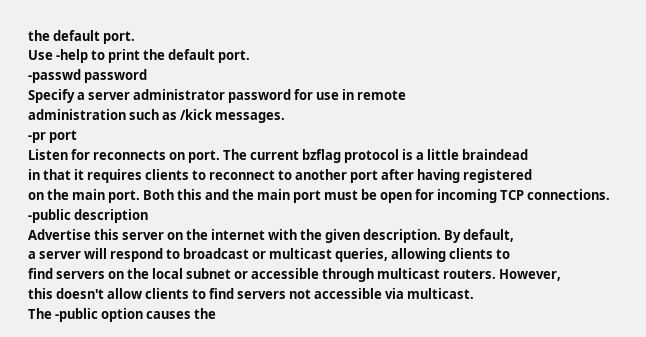the default port.
Use -help to print the default port.
-passwd password
Specify a server administrator password for use in remote
administration such as /kick messages.
-pr port
Listen for reconnects on port. The current bzflag protocol is a little braindead
in that it requires clients to reconnect to another port after having registered
on the main port. Both this and the main port must be open for incoming TCP connections.
-public description
Advertise this server on the internet with the given description. By default,
a server will respond to broadcast or multicast queries, allowing clients to
find servers on the local subnet or accessible through multicast routers. However,
this doesn't allow clients to find servers not accessible via multicast.
The -public option causes the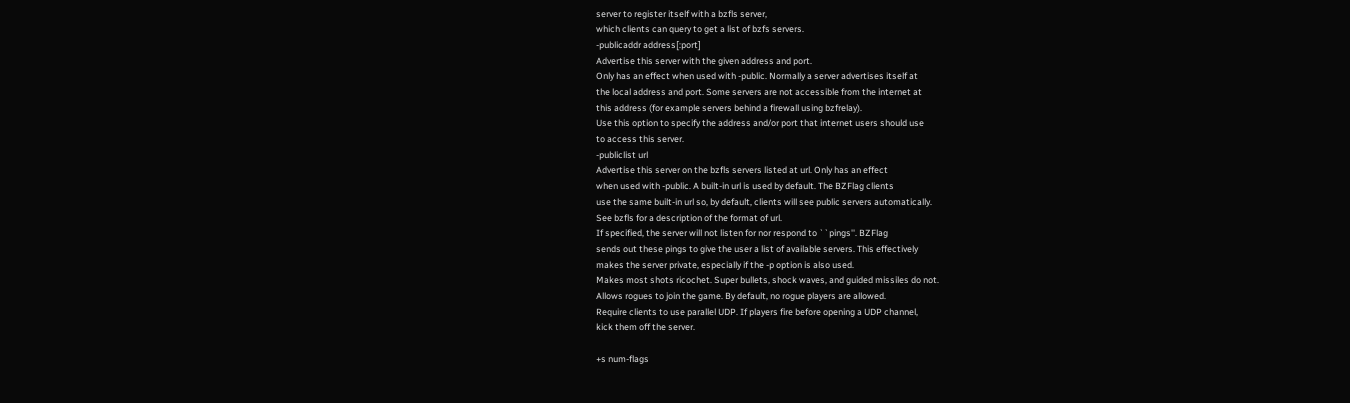server to register itself with a bzfls server,
which clients can query to get a list of bzfs servers.
-publicaddr address[:port]
Advertise this server with the given address and port.
Only has an effect when used with -public. Normally a server advertises itself at
the local address and port. Some servers are not accessible from the internet at
this address (for example servers behind a firewall using bzfrelay).
Use this option to specify the address and/or port that internet users should use
to access this server.
-publiclist url
Advertise this server on the bzfls servers listed at url. Only has an effect
when used with -public. A built-in url is used by default. The BZFlag clients
use the same built-in url so, by default, clients will see public servers automatically.
See bzfls for a description of the format of url.
If specified, the server will not listen for nor respond to ``pings''. BZFlag
sends out these pings to give the user a list of available servers. This effectively
makes the server private, especially if the -p option is also used.
Makes most shots ricochet. Super bullets, shock waves, and guided missiles do not.
Allows rogues to join the game. By default, no rogue players are allowed.
Require clients to use parallel UDP. If players fire before opening a UDP channel,
kick them off the server.

+s num-flags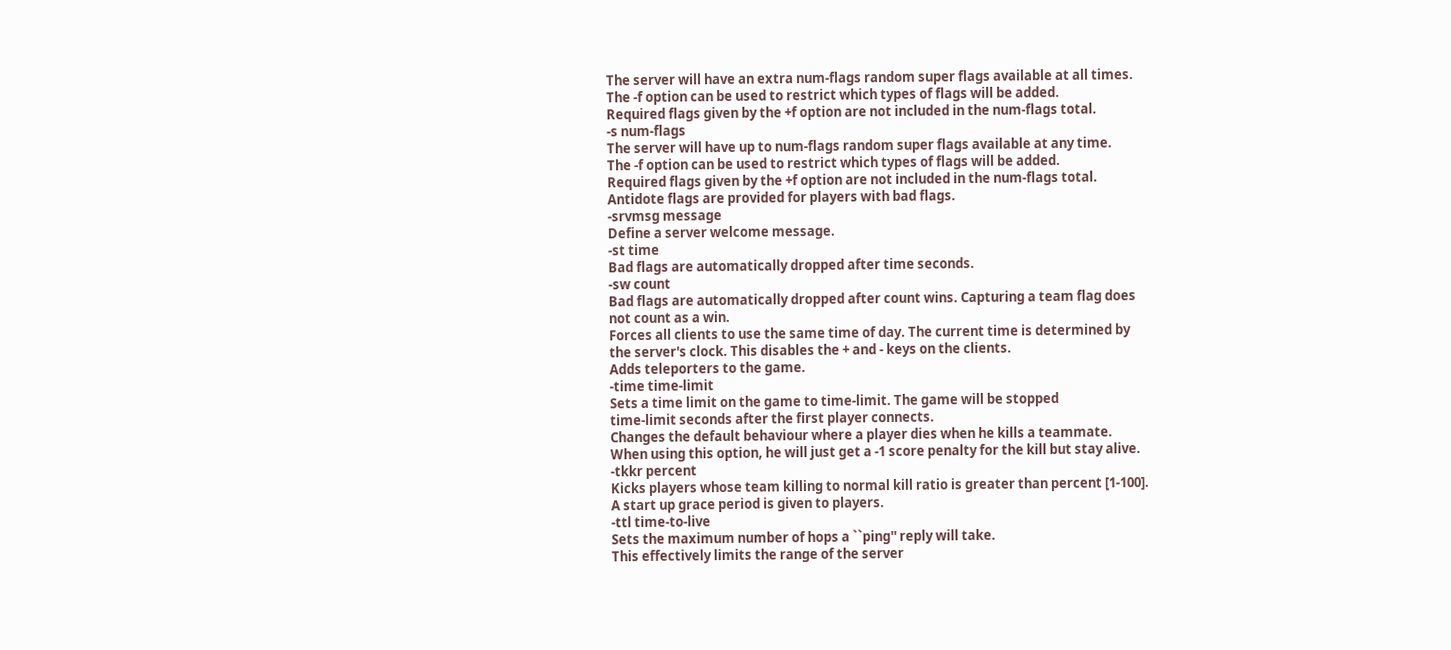The server will have an extra num-flags random super flags available at all times.
The -f option can be used to restrict which types of flags will be added.
Required flags given by the +f option are not included in the num-flags total.
-s num-flags
The server will have up to num-flags random super flags available at any time.
The -f option can be used to restrict which types of flags will be added.
Required flags given by the +f option are not included in the num-flags total.
Antidote flags are provided for players with bad flags.
-srvmsg message
Define a server welcome message.
-st time
Bad flags are automatically dropped after time seconds.
-sw count
Bad flags are automatically dropped after count wins. Capturing a team flag does
not count as a win.
Forces all clients to use the same time of day. The current time is determined by
the server's clock. This disables the + and - keys on the clients.
Adds teleporters to the game.
-time time-limit
Sets a time limit on the game to time-limit. The game will be stopped
time-limit seconds after the first player connects.
Changes the default behaviour where a player dies when he kills a teammate.
When using this option, he will just get a -1 score penalty for the kill but stay alive.
-tkkr percent
Kicks players whose team killing to normal kill ratio is greater than percent [1-100].
A start up grace period is given to players.
-ttl time-to-live
Sets the maximum number of hops a ``ping'' reply will take.
This effectively limits the range of the server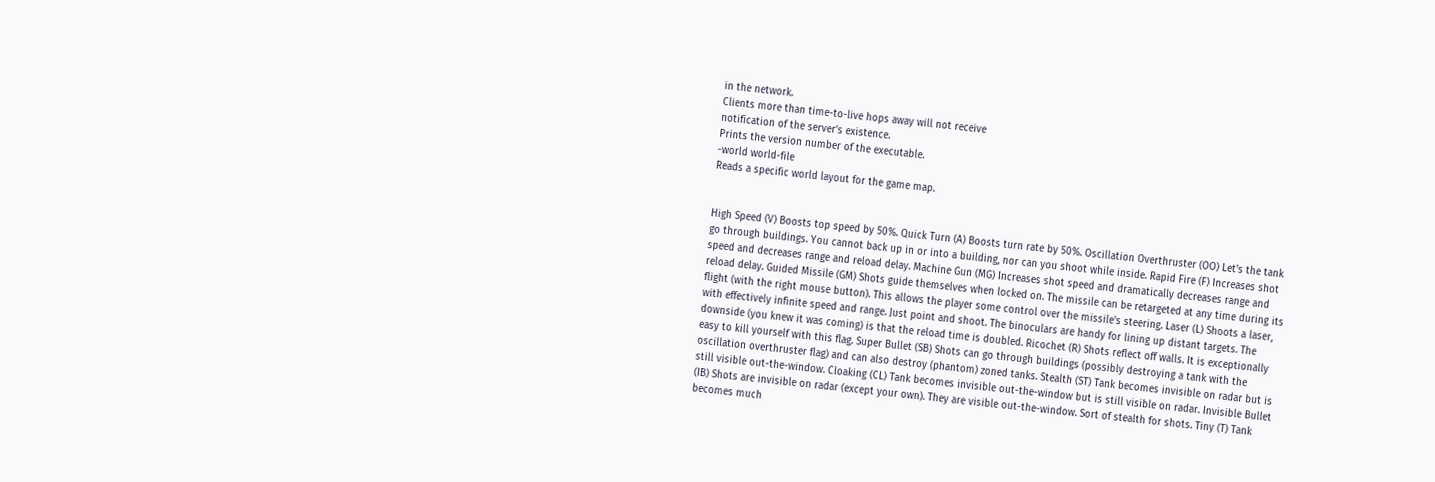in the network.
Clients more than time-to-live hops away will not receive
notification of the server's existence.
Prints the version number of the executable.
-world world-file
Reads a specific world layout for the game map.


High Speed (V) Boosts top speed by 50%. Quick Turn (A) Boosts turn rate by 50%. Oscillation Overthruster (OO) Let's the tank go through buildings. You cannot back up in or into a building, nor can you shoot while inside. Rapid Fire (F) Increases shot speed and decreases range and reload delay. Machine Gun (MG) Increases shot speed and dramatically decreases range and reload delay. Guided Missile (GM) Shots guide themselves when locked on. The missile can be retargeted at any time during its flight (with the right mouse button). This allows the player some control over the missile's steering. Laser (L) Shoots a laser, with effectively infinite speed and range. Just point and shoot. The binoculars are handy for lining up distant targets. The downside (you knew it was coming) is that the reload time is doubled. Ricochet (R) Shots reflect off walls. It is exceptionally easy to kill yourself with this flag. Super Bullet (SB) Shots can go through buildings (possibly destroying a tank with the oscillation overthruster flag) and can also destroy (phantom) zoned tanks. Stealth (ST) Tank becomes invisible on radar but is still visible out-the-window. Cloaking (CL) Tank becomes invisible out-the-window but is still visible on radar. Invisible Bullet (IB) Shots are invisible on radar (except your own). They are visible out-the-window. Sort of stealth for shots. Tiny (T) Tank becomes much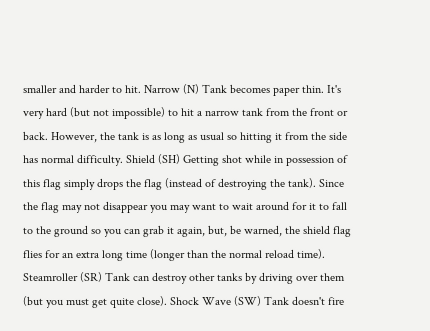smaller and harder to hit. Narrow (N) Tank becomes paper thin. It's very hard (but not impossible) to hit a narrow tank from the front or back. However, the tank is as long as usual so hitting it from the side has normal difficulty. Shield (SH) Getting shot while in possession of this flag simply drops the flag (instead of destroying the tank). Since the flag may not disappear you may want to wait around for it to fall to the ground so you can grab it again, but, be warned, the shield flag flies for an extra long time (longer than the normal reload time). Steamroller (SR) Tank can destroy other tanks by driving over them (but you must get quite close). Shock Wave (SW) Tank doesn't fire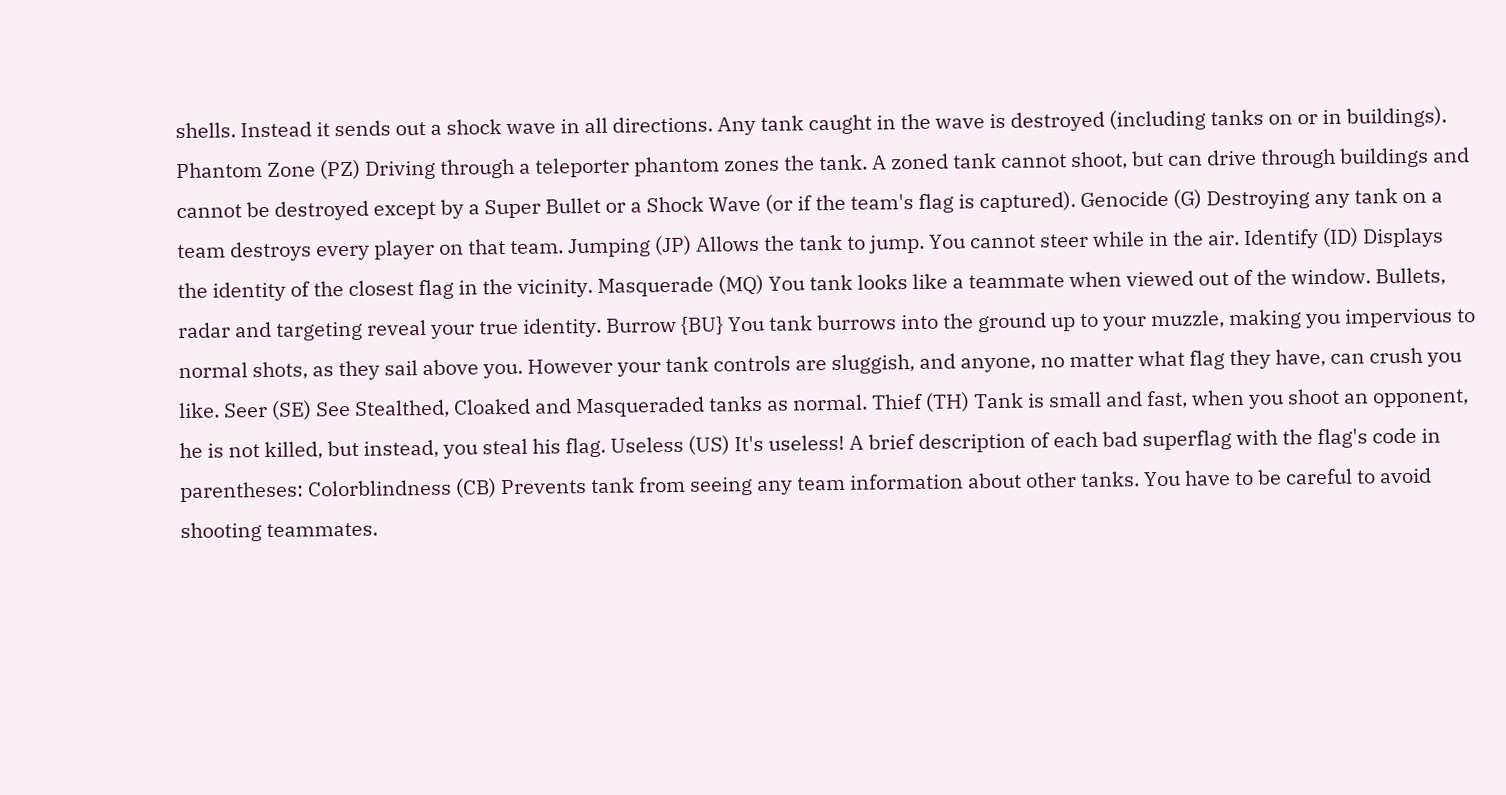shells. Instead it sends out a shock wave in all directions. Any tank caught in the wave is destroyed (including tanks on or in buildings). Phantom Zone (PZ) Driving through a teleporter phantom zones the tank. A zoned tank cannot shoot, but can drive through buildings and cannot be destroyed except by a Super Bullet or a Shock Wave (or if the team's flag is captured). Genocide (G) Destroying any tank on a team destroys every player on that team. Jumping (JP) Allows the tank to jump. You cannot steer while in the air. Identify (ID) Displays the identity of the closest flag in the vicinity. Masquerade (MQ) You tank looks like a teammate when viewed out of the window. Bullets, radar and targeting reveal your true identity. Burrow {BU} You tank burrows into the ground up to your muzzle, making you impervious to normal shots, as they sail above you. However your tank controls are sluggish, and anyone, no matter what flag they have, can crush you like. Seer (SE) See Stealthed, Cloaked and Masqueraded tanks as normal. Thief (TH) Tank is small and fast, when you shoot an opponent, he is not killed, but instead, you steal his flag. Useless (US) It's useless! A brief description of each bad superflag with the flag's code in parentheses: Colorblindness (CB) Prevents tank from seeing any team information about other tanks. You have to be careful to avoid shooting teammates.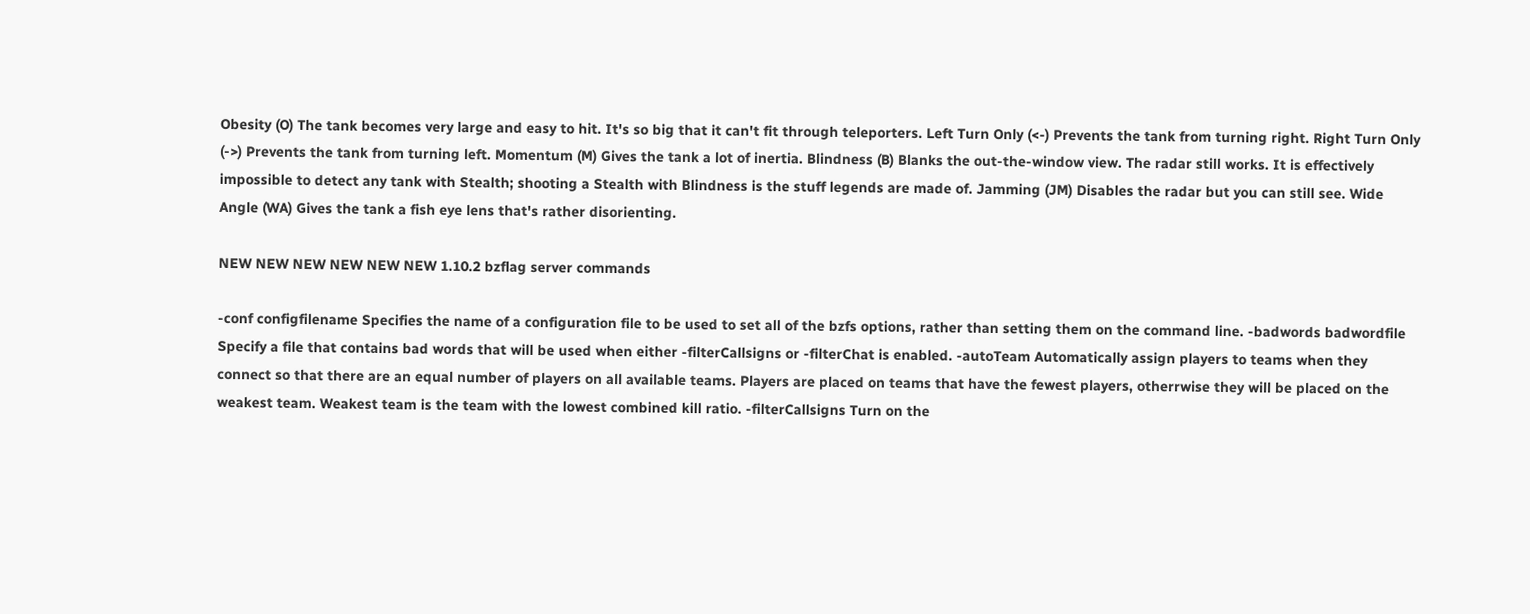Obesity (O) The tank becomes very large and easy to hit. It's so big that it can't fit through teleporters. Left Turn Only (<-) Prevents the tank from turning right. Right Turn Only (->) Prevents the tank from turning left. Momentum (M) Gives the tank a lot of inertia. Blindness (B) Blanks the out-the-window view. The radar still works. It is effectively impossible to detect any tank with Stealth; shooting a Stealth with Blindness is the stuff legends are made of. Jamming (JM) Disables the radar but you can still see. Wide Angle (WA) Gives the tank a fish eye lens that's rather disorienting.

NEW NEW NEW NEW NEW NEW 1.10.2 bzflag server commands

-conf configfilename Specifies the name of a configuration file to be used to set all of the bzfs options, rather than setting them on the command line. -badwords badwordfile Specify a file that contains bad words that will be used when either -filterCallsigns or -filterChat is enabled. -autoTeam Automatically assign players to teams when they connect so that there are an equal number of players on all available teams. Players are placed on teams that have the fewest players, otherrwise they will be placed on the weakest team. Weakest team is the team with the lowest combined kill ratio. -filterCallsigns Turn on the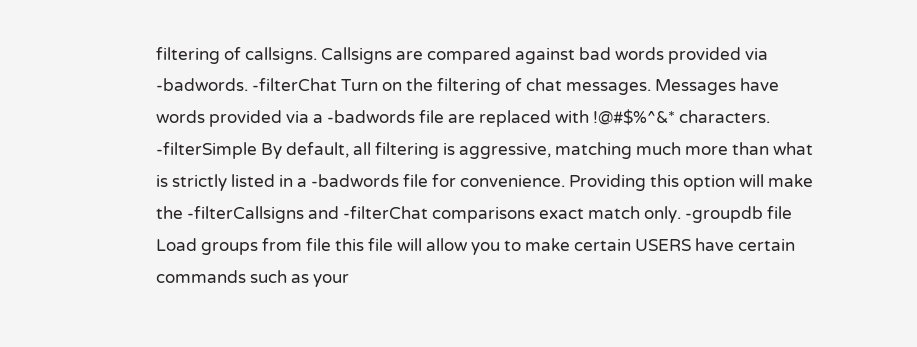filtering of callsigns. Callsigns are compared against bad words provided via -badwords. -filterChat Turn on the filtering of chat messages. Messages have words provided via a -badwords file are replaced with !@#$%^&* characters. -filterSimple By default, all filtering is aggressive, matching much more than what is strictly listed in a -badwords file for convenience. Providing this option will make the -filterCallsigns and -filterChat comparisons exact match only. -groupdb file Load groups from file this file will allow you to make certain USERS have certain commands such as your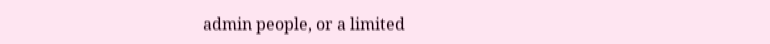admin people, or a limited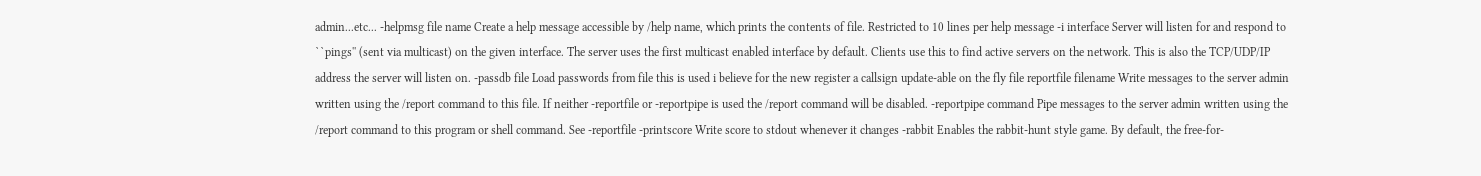admin...etc... -helpmsg file name Create a help message accessible by /help name, which prints the contents of file. Restricted to 10 lines per help message -i interface Server will listen for and respond to ``pings'' (sent via multicast) on the given interface. The server uses the first multicast enabled interface by default. Clients use this to find active servers on the network. This is also the TCP/UDP/IP address the server will listen on. -passdb file Load passwords from file this is used i believe for the new register a callsign update-able on the fly file reportfile filename Write messages to the server admin written using the /report command to this file. If neither -reportfile or -reportpipe is used the /report command will be disabled. -reportpipe command Pipe messages to the server admin written using the /report command to this program or shell command. See -reportfile -printscore Write score to stdout whenever it changes -rabbit Enables the rabbit-hunt style game. By default, the free-for-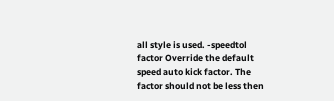all style is used. -speedtol factor Override the default speed auto kick factor. The factor should not be less then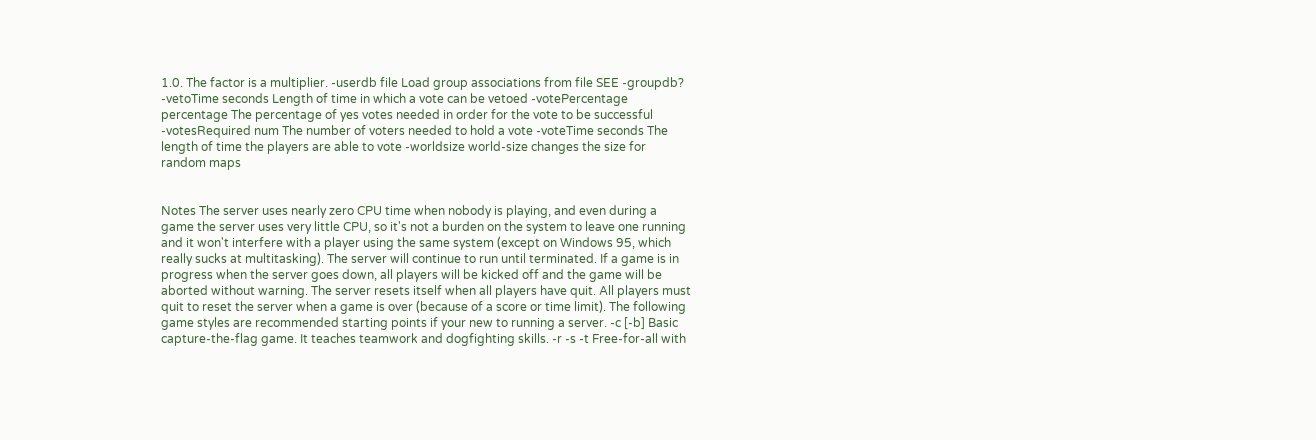1.0. The factor is a multiplier. -userdb file Load group associations from file SEE -groupdb? -vetoTime seconds Length of time in which a vote can be vetoed -votePercentage percentage The percentage of yes votes needed in order for the vote to be successful -votesRequired num The number of voters needed to hold a vote -voteTime seconds The length of time the players are able to vote -worldsize world-size changes the size for random maps


Notes The server uses nearly zero CPU time when nobody is playing, and even during a game the server uses very little CPU, so it's not a burden on the system to leave one running and it won't interfere with a player using the same system (except on Windows 95, which really sucks at multitasking). The server will continue to run until terminated. If a game is in progress when the server goes down, all players will be kicked off and the game will be aborted without warning. The server resets itself when all players have quit. All players must quit to reset the server when a game is over (because of a score or time limit). The following game styles are recommended starting points if your new to running a server. -c [-b] Basic capture-the-flag game. It teaches teamwork and dogfighting skills. -r -s -t Free-for-all with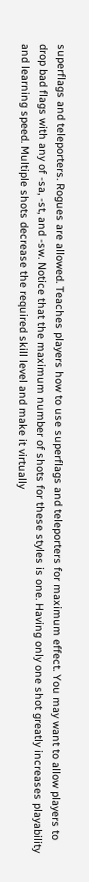superflags and teleporters. Rogues are allowed. Teaches players how to use superflags and teleporters for maximum effect. You may want to allow players to drop bad flags with any of -sa, -st, and -sw. Notice that the maximum number of shots for these styles is one. Having only one shot greatly increases playability and learning speed. Multiple shots decrease the required skill level and make it virtually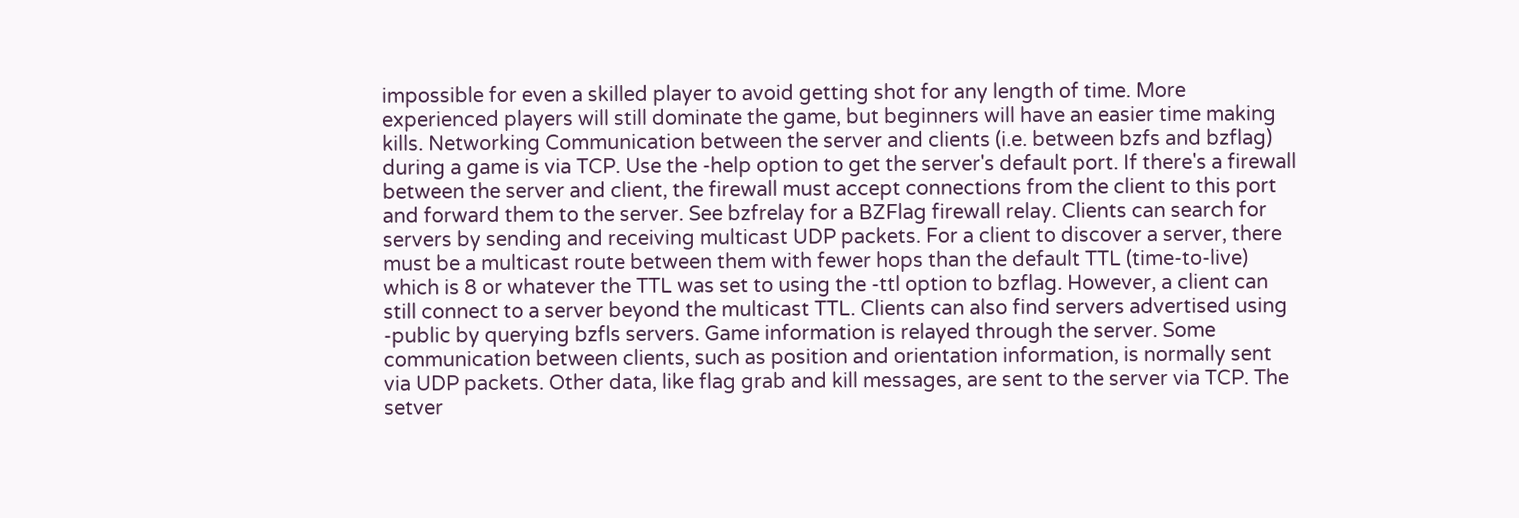impossible for even a skilled player to avoid getting shot for any length of time. More experienced players will still dominate the game, but beginners will have an easier time making kills. Networking Communication between the server and clients (i.e. between bzfs and bzflag) during a game is via TCP. Use the -help option to get the server's default port. If there's a firewall between the server and client, the firewall must accept connections from the client to this port and forward them to the server. See bzfrelay for a BZFlag firewall relay. Clients can search for servers by sending and receiving multicast UDP packets. For a client to discover a server, there must be a multicast route between them with fewer hops than the default TTL (time-to-live) which is 8 or whatever the TTL was set to using the -ttl option to bzflag. However, a client can still connect to a server beyond the multicast TTL. Clients can also find servers advertised using -public by querying bzfls servers. Game information is relayed through the server. Some communication between clients, such as position and orientation information, is normally sent via UDP packets. Other data, like flag grab and kill messages, are sent to the server via TCP. The setver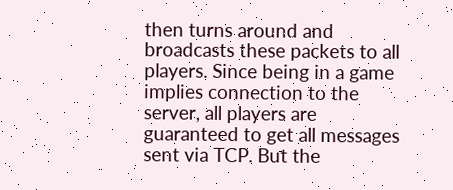then turns around and broadcasts these packets to all players. Since being in a game implies connection to the server, all players are guaranteed to get all messages sent via TCP. But the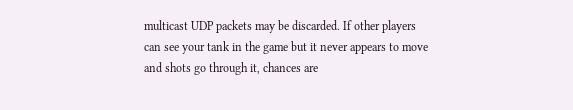multicast UDP packets may be discarded. If other players can see your tank in the game but it never appears to move and shots go through it, chances are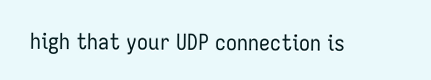high that your UDP connection is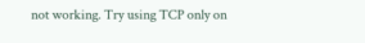not working. Try using TCP only on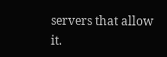servers that allow it.